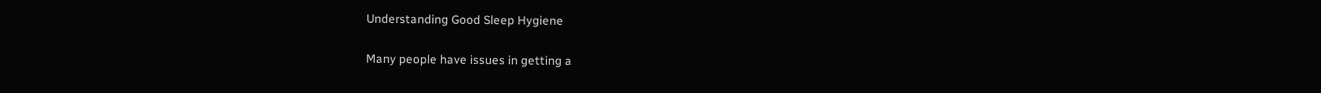Understanding Good Sleep Hygiene

Many people have issues in getting a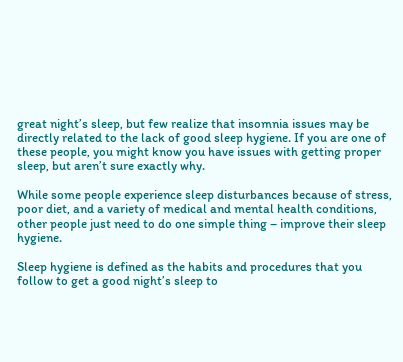great night’s sleep, but few realize that insomnia issues may be directly related to the lack of good sleep hygiene. If you are one of these people, you might know you have issues with getting proper sleep, but aren’t sure exactly why.

While some people experience sleep disturbances because of stress, poor diet, and a variety of medical and mental health conditions, other people just need to do one simple thing – improve their sleep hygiene.

Sleep hygiene is defined as the habits and procedures that you follow to get a good night’s sleep to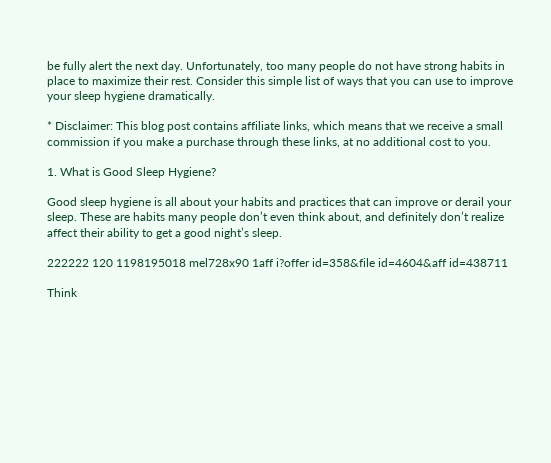be fully alert the next day. Unfortunately, too many people do not have strong habits in place to maximize their rest. Consider this simple list of ways that you can use to improve your sleep hygiene dramatically.

* Disclaimer: This blog post contains affiliate links, which means that we receive a small commission if you make a purchase through these links, at no additional cost to you.

1. What is Good Sleep Hygiene?

Good sleep hygiene is all about your habits and practices that can improve or derail your sleep. These are habits many people don’t even think about, and definitely don’t realize affect their ability to get a good night’s sleep.

222222 120 1198195018 mel728x90 1aff i?offer id=358&file id=4604&aff id=438711

Think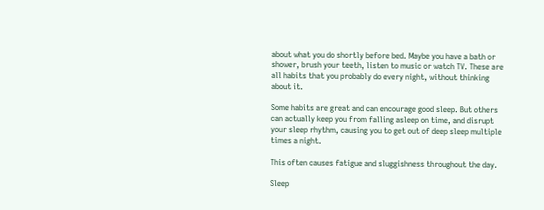about what you do shortly before bed. Maybe you have a bath or shower, brush your teeth, listen to music or watch TV. These are all habits that you probably do every night, without thinking about it.

Some habits are great and can encourage good sleep. But others can actually keep you from falling asleep on time, and disrupt your sleep rhythm, causing you to get out of deep sleep multiple times a night.

This often causes fatigue and sluggishness throughout the day.

Sleep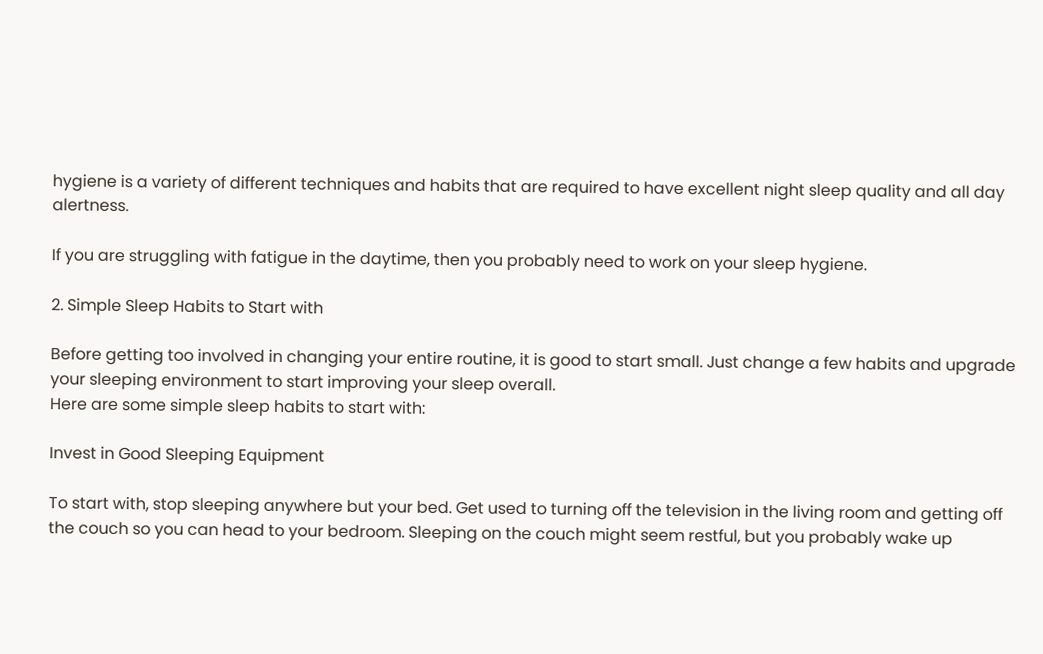hygiene is a variety of different techniques and habits that are required to have excellent night sleep quality and all day alertness.

If you are struggling with fatigue in the daytime, then you probably need to work on your sleep hygiene.

2. Simple Sleep Habits to Start with

Before getting too involved in changing your entire routine, it is good to start small. Just change a few habits and upgrade your sleeping environment to start improving your sleep overall.
Here are some simple sleep habits to start with:

Invest in Good Sleeping Equipment

To start with, stop sleeping anywhere but your bed. Get used to turning off the television in the living room and getting off the couch so you can head to your bedroom. Sleeping on the couch might seem restful, but you probably wake up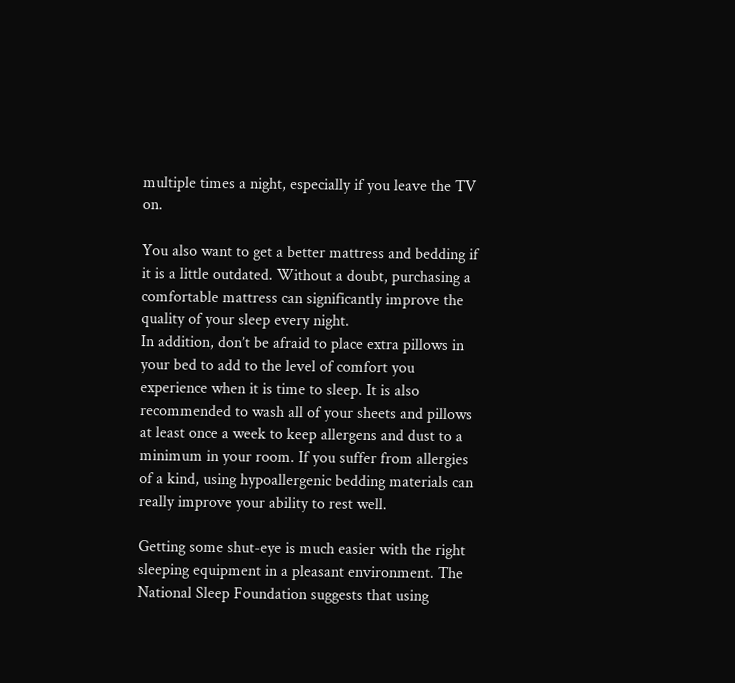multiple times a night, especially if you leave the TV on.

You also want to get a better mattress and bedding if it is a little outdated. Without a doubt, purchasing a comfortable mattress can significantly improve the quality of your sleep every night.
In addition, don’t be afraid to place extra pillows in your bed to add to the level of comfort you experience when it is time to sleep. It is also recommended to wash all of your sheets and pillows at least once a week to keep allergens and dust to a minimum in your room. If you suffer from allergies of a kind, using hypoallergenic bedding materials can really improve your ability to rest well.

Getting some shut-eye is much easier with the right sleeping equipment in a pleasant environment. The National Sleep Foundation suggests that using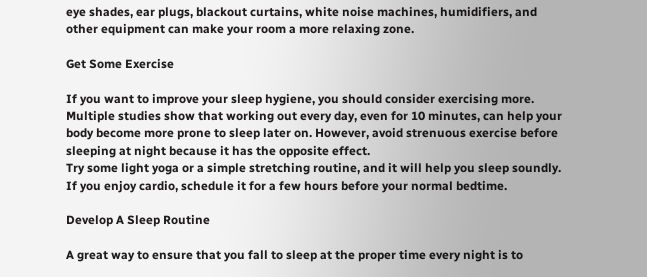eye shades, ear plugs, blackout curtains, white noise machines, humidifiers, and other equipment can make your room a more relaxing zone.

Get Some Exercise

If you want to improve your sleep hygiene, you should consider exercising more. Multiple studies show that working out every day, even for 10 minutes, can help your body become more prone to sleep later on. However, avoid strenuous exercise before sleeping at night because it has the opposite effect.
Try some light yoga or a simple stretching routine, and it will help you sleep soundly. If you enjoy cardio, schedule it for a few hours before your normal bedtime.

Develop A Sleep Routine

A great way to ensure that you fall to sleep at the proper time every night is to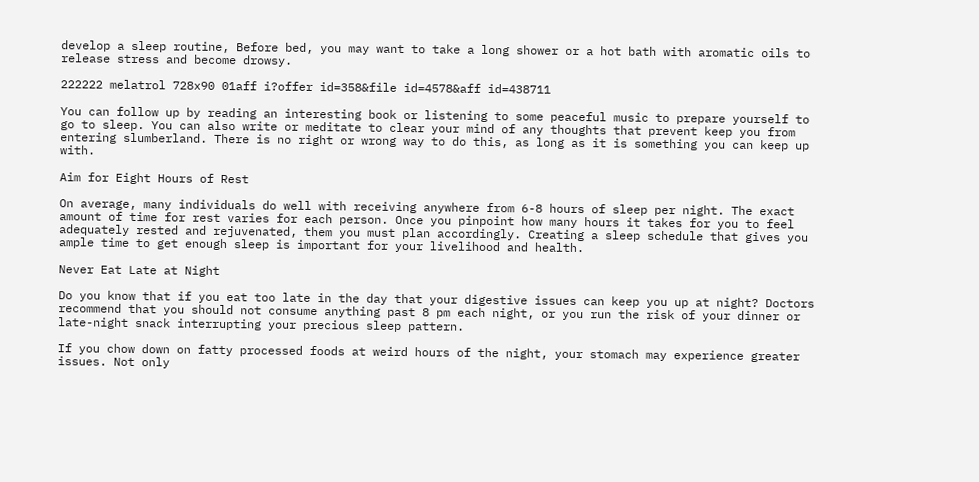develop a sleep routine, Before bed, you may want to take a long shower or a hot bath with aromatic oils to release stress and become drowsy.

222222 melatrol 728x90 01aff i?offer id=358&file id=4578&aff id=438711

You can follow up by reading an interesting book or listening to some peaceful music to prepare yourself to go to sleep. You can also write or meditate to clear your mind of any thoughts that prevent keep you from entering slumberland. There is no right or wrong way to do this, as long as it is something you can keep up with.

Aim for Eight Hours of Rest

On average, many individuals do well with receiving anywhere from 6-8 hours of sleep per night. The exact amount of time for rest varies for each person. Once you pinpoint how many hours it takes for you to feel adequately rested and rejuvenated, them you must plan accordingly. Creating a sleep schedule that gives you ample time to get enough sleep is important for your livelihood and health.

Never Eat Late at Night

Do you know that if you eat too late in the day that your digestive issues can keep you up at night? Doctors recommend that you should not consume anything past 8 pm each night, or you run the risk of your dinner or late-night snack interrupting your precious sleep pattern.

If you chow down on fatty processed foods at weird hours of the night, your stomach may experience greater issues. Not only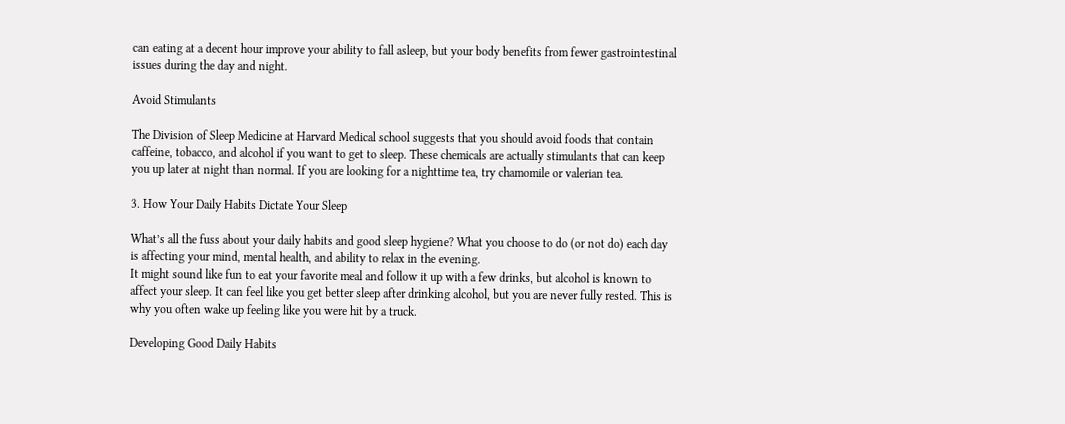can eating at a decent hour improve your ability to fall asleep, but your body benefits from fewer gastrointestinal issues during the day and night.

Avoid Stimulants

The Division of Sleep Medicine at Harvard Medical school suggests that you should avoid foods that contain caffeine, tobacco, and alcohol if you want to get to sleep. These chemicals are actually stimulants that can keep you up later at night than normal. If you are looking for a nighttime tea, try chamomile or valerian tea.

3. How Your Daily Habits Dictate Your Sleep

What’s all the fuss about your daily habits and good sleep hygiene? What you choose to do (or not do) each day is affecting your mind, mental health, and ability to relax in the evening.
It might sound like fun to eat your favorite meal and follow it up with a few drinks, but alcohol is known to affect your sleep. It can feel like you get better sleep after drinking alcohol, but you are never fully rested. This is why you often wake up feeling like you were hit by a truck.

Developing Good Daily Habits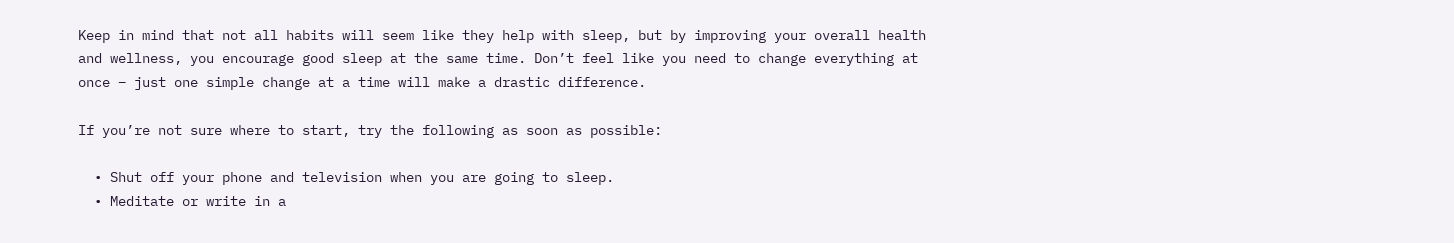Keep in mind that not all habits will seem like they help with sleep, but by improving your overall health and wellness, you encourage good sleep at the same time. Don’t feel like you need to change everything at once – just one simple change at a time will make a drastic difference.

If you’re not sure where to start, try the following as soon as possible:

  • Shut off your phone and television when you are going to sleep.
  • Meditate or write in a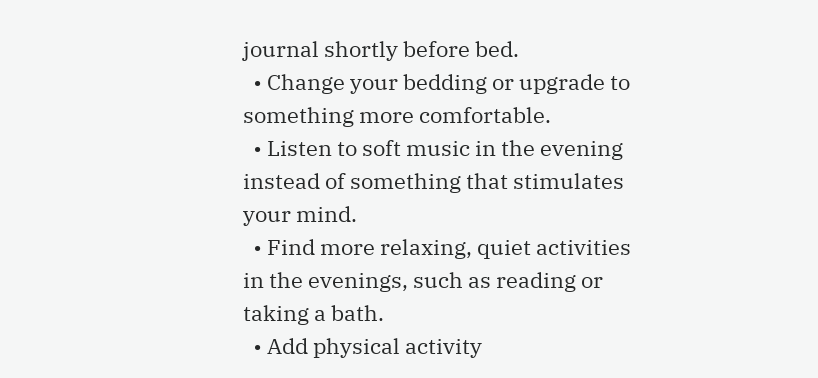journal shortly before bed.
  • Change your bedding or upgrade to something more comfortable.
  • Listen to soft music in the evening instead of something that stimulates your mind.
  • Find more relaxing, quiet activities in the evenings, such as reading or taking a bath.
  • Add physical activity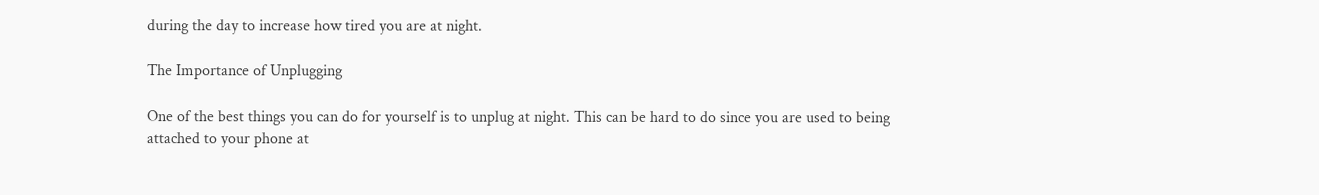during the day to increase how tired you are at night.

The Importance of Unplugging

One of the best things you can do for yourself is to unplug at night. This can be hard to do since you are used to being attached to your phone at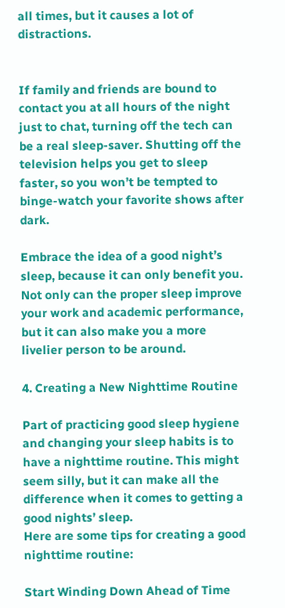all times, but it causes a lot of distractions.


If family and friends are bound to contact you at all hours of the night just to chat, turning off the tech can be a real sleep-saver. Shutting off the television helps you get to sleep faster, so you won’t be tempted to binge-watch your favorite shows after dark.

Embrace the idea of a good night’s sleep, because it can only benefit you. Not only can the proper sleep improve your work and academic performance, but it can also make you a more livelier person to be around.

4. Creating a New Nighttime Routine

Part of practicing good sleep hygiene and changing your sleep habits is to have a nighttime routine. This might seem silly, but it can make all the difference when it comes to getting a good nights’ sleep.
Here are some tips for creating a good nighttime routine:

Start Winding Down Ahead of Time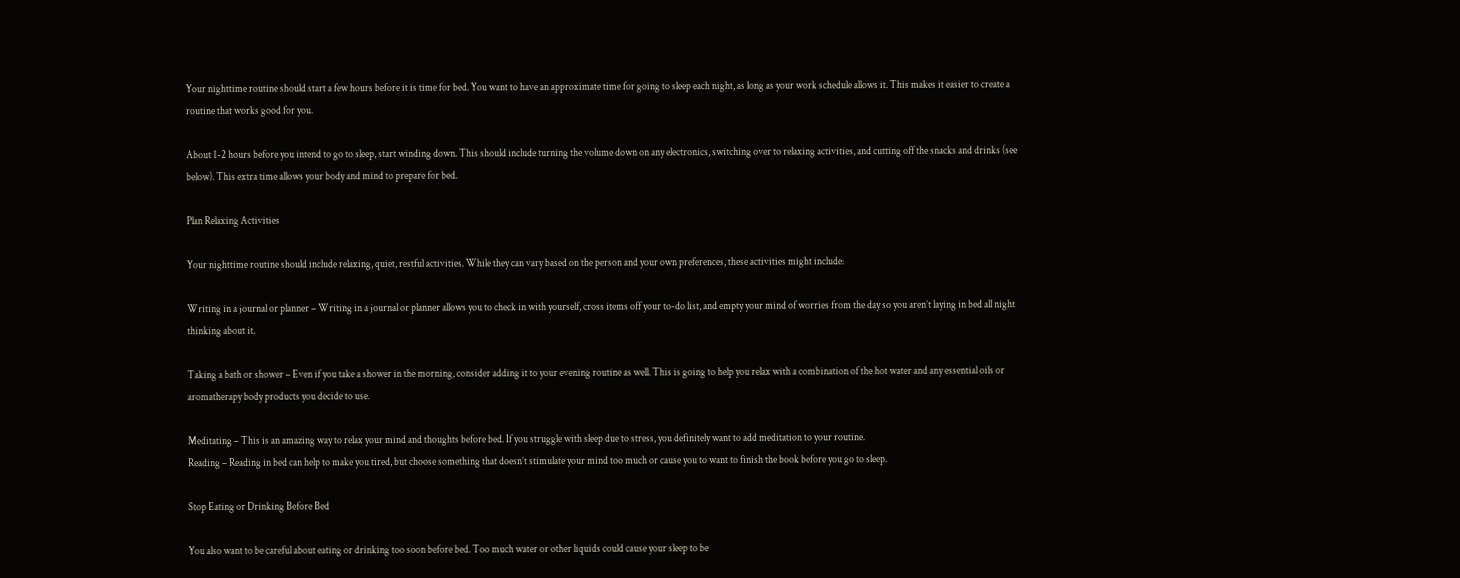Your nighttime routine should start a few hours before it is time for bed. You want to have an approximate time for going to sleep each night, as long as your work schedule allows it. This makes it easier to create a routine that works good for you.

About 1-2 hours before you intend to go to sleep, start winding down. This should include turning the volume down on any electronics, switching over to relaxing activities, and cutting off the snacks and drinks (see below). This extra time allows your body and mind to prepare for bed.

Plan Relaxing Activities

Your nighttime routine should include relaxing, quiet, restful activities. While they can vary based on the person and your own preferences, these activities might include:

Writing in a journal or planner – Writing in a journal or planner allows you to check in with yourself, cross items off your to-do list, and empty your mind of worries from the day so you aren’t laying in bed all night thinking about it.

Taking a bath or shower – Even if you take a shower in the morning, consider adding it to your evening routine as well. This is going to help you relax with a combination of the hot water and any essential oils or aromatherapy body products you decide to use.

Meditating – This is an amazing way to relax your mind and thoughts before bed. If you struggle with sleep due to stress, you definitely want to add meditation to your routine.
Reading – Reading in bed can help to make you tired, but choose something that doesn’t stimulate your mind too much or cause you to want to finish the book before you go to sleep.

Stop Eating or Drinking Before Bed

You also want to be careful about eating or drinking too soon before bed. Too much water or other liquids could cause your sleep to be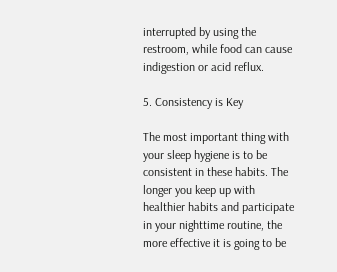interrupted by using the restroom, while food can cause indigestion or acid reflux.

5. Consistency is Key

The most important thing with your sleep hygiene is to be consistent in these habits. The longer you keep up with healthier habits and participate in your nighttime routine, the more effective it is going to be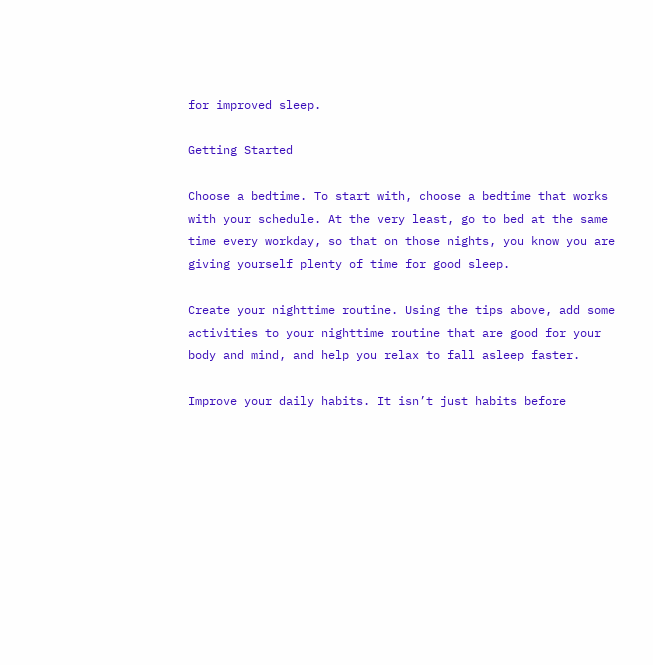for improved sleep.

Getting Started

Choose a bedtime. To start with, choose a bedtime that works with your schedule. At the very least, go to bed at the same time every workday, so that on those nights, you know you are giving yourself plenty of time for good sleep.

Create your nighttime routine. Using the tips above, add some activities to your nighttime routine that are good for your body and mind, and help you relax to fall asleep faster.

Improve your daily habits. It isn’t just habits before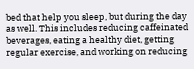bed that help you sleep, but during the day as well. This includes reducing caffeinated beverages, eating a healthy diet, getting regular exercise, and working on reducing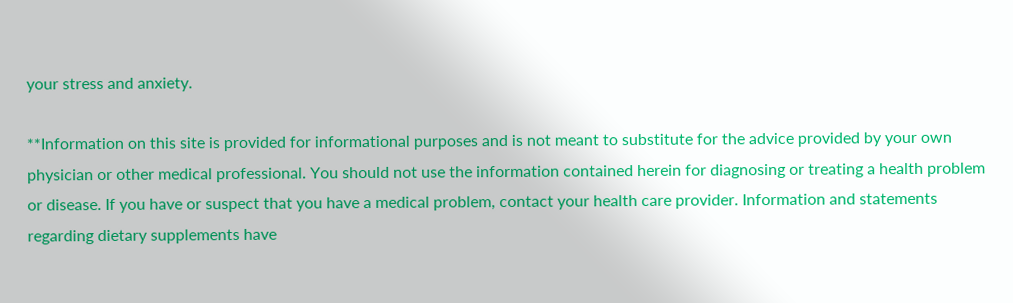your stress and anxiety.

**Information on this site is provided for informational purposes and is not meant to substitute for the advice provided by your own physician or other medical professional. You should not use the information contained herein for diagnosing or treating a health problem or disease. If you have or suspect that you have a medical problem, contact your health care provider. Information and statements regarding dietary supplements have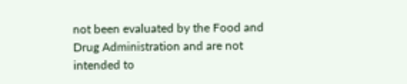not been evaluated by the Food and Drug Administration and are not intended to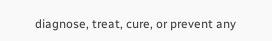diagnose, treat, cure, or prevent any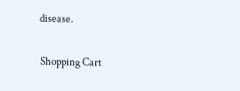disease.

Shopping Cart